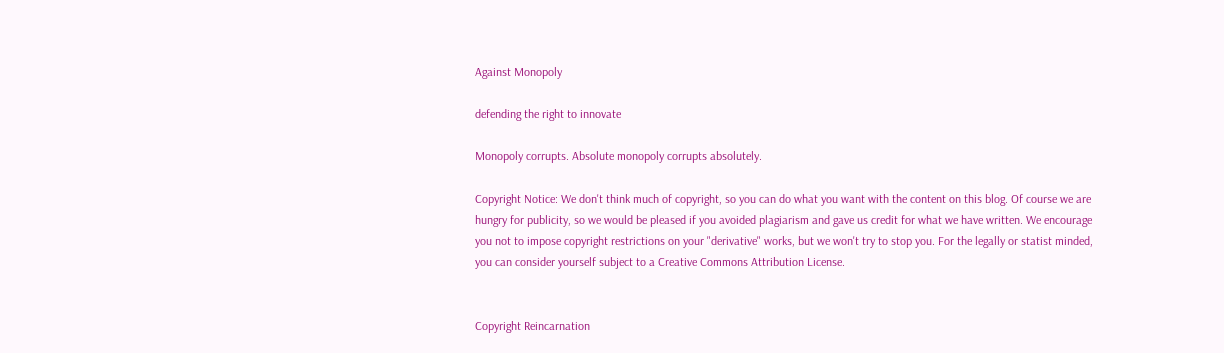Against Monopoly

defending the right to innovate

Monopoly corrupts. Absolute monopoly corrupts absolutely.

Copyright Notice: We don't think much of copyright, so you can do what you want with the content on this blog. Of course we are hungry for publicity, so we would be pleased if you avoided plagiarism and gave us credit for what we have written. We encourage you not to impose copyright restrictions on your "derivative" works, but we won't try to stop you. For the legally or statist minded, you can consider yourself subject to a Creative Commons Attribution License.


Copyright Reincarnation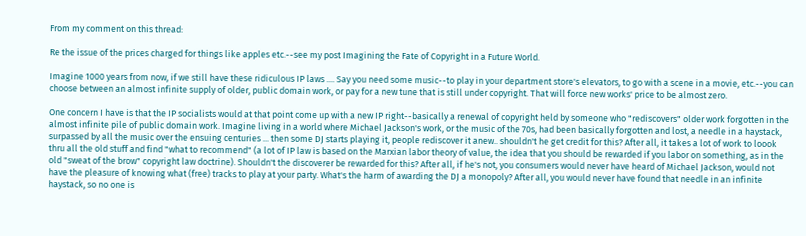From my comment on this thread:

Re the issue of the prices charged for things like apples etc.--see my post Imagining the Fate of Copyright in a Future World.

Imagine 1000 years from now, if we still have these ridiculous IP laws .... Say you need some music--to play in your department store's elevators, to go with a scene in a movie, etc.--you can choose between an almost infinite supply of older, public domain work, or pay for a new tune that is still under copyright. That will force new works' price to be almost zero.

One concern I have is that the IP socialists would at that point come up with a new IP right--basically a renewal of copyright held by someone who "rediscovers" older work forgotten in the almost infinite pile of public domain work. Imagine living in a world where Michael Jackson's work, or the music of the 70s, had been basically forgotten and lost, a needle in a haystack, surpassed by all the music over the ensuing centuries ... then some DJ starts playing it, people rediscover it anew.. shouldn't he get credit for this? After all, it takes a lot of work to loook thru all the old stuff and find "what to recommend" (a lot of IP law is based on the Marxian labor theory of value, the idea that you should be rewarded if you labor on something, as in the old "sweat of the brow" copyright law doctrine). Shouldn't the discoverer be rewarded for this? After all, if he's not, you consumers would never have heard of Michael Jackson, would not have the pleasure of knowing what (free) tracks to play at your party. What's the harm of awarding the DJ a monopoly? After all, you would never have found that needle in an infinite haystack, so no one is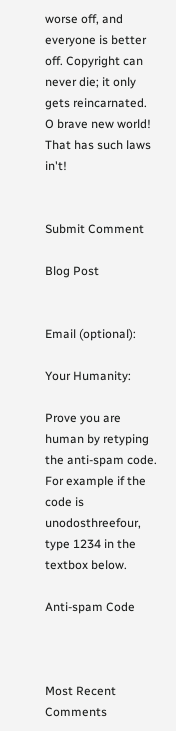worse off, and everyone is better off. Copyright can never die; it only gets reincarnated. O brave new world! That has such laws in't!


Submit Comment

Blog Post


Email (optional):

Your Humanity:

Prove you are human by retyping the anti-spam code.
For example if the code is unodosthreefour,
type 1234 in the textbox below.

Anti-spam Code



Most Recent Comments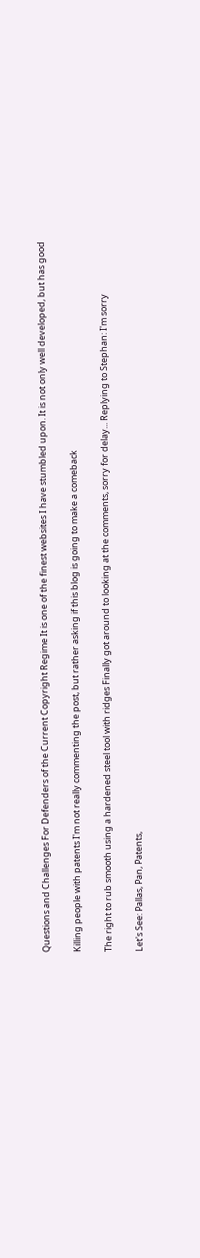Questions and Challenges For Defenders of the Current Copyright Regime It is one of the finest websites I have stumbled upon. It is not only well developed, but has good

Killing people with patents I'm not really commenting the post, but rather asking if this blog is going to make a comeback

The right to rub smooth using a hardened steel tool with ridges Finally got around to looking at the comments, sorry for delay... Replying to Stephan: I'm sorry

Let's See: Pallas, Pan, Patents,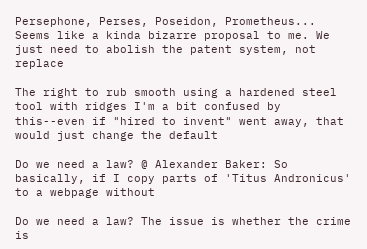Persephone, Perses, Poseidon, Prometheus... Seems like a kinda bizarre proposal to me. We just need to abolish the patent system, not replace

The right to rub smooth using a hardened steel tool with ridges I'm a bit confused by this--even if "hired to invent" went away, that would just change the default

Do we need a law? @ Alexander Baker: So basically, if I copy parts of 'Titus Andronicus' to a webpage without

Do we need a law? The issue is whether the crime is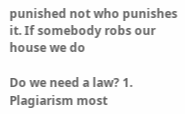punished not who punishes it. If somebody robs our house we do

Do we need a law? 1. Plagiarism most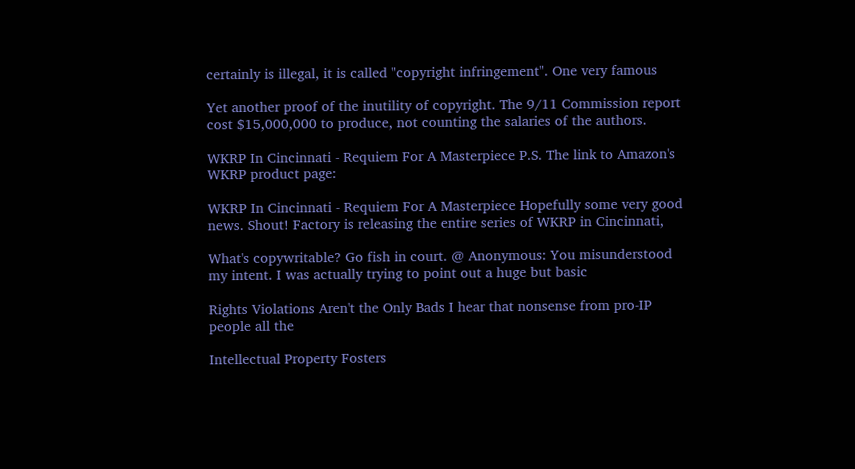certainly is illegal, it is called "copyright infringement". One very famous

Yet another proof of the inutility of copyright. The 9/11 Commission report cost $15,000,000 to produce, not counting the salaries of the authors.

WKRP In Cincinnati - Requiem For A Masterpiece P.S. The link to Amazon's WKRP product page:

WKRP In Cincinnati - Requiem For A Masterpiece Hopefully some very good news. Shout! Factory is releasing the entire series of WKRP in Cincinnati,

What's copywritable? Go fish in court. @ Anonymous: You misunderstood my intent. I was actually trying to point out a huge but basic

Rights Violations Aren't the Only Bads I hear that nonsense from pro-IP people all the

Intellectual Property Fosters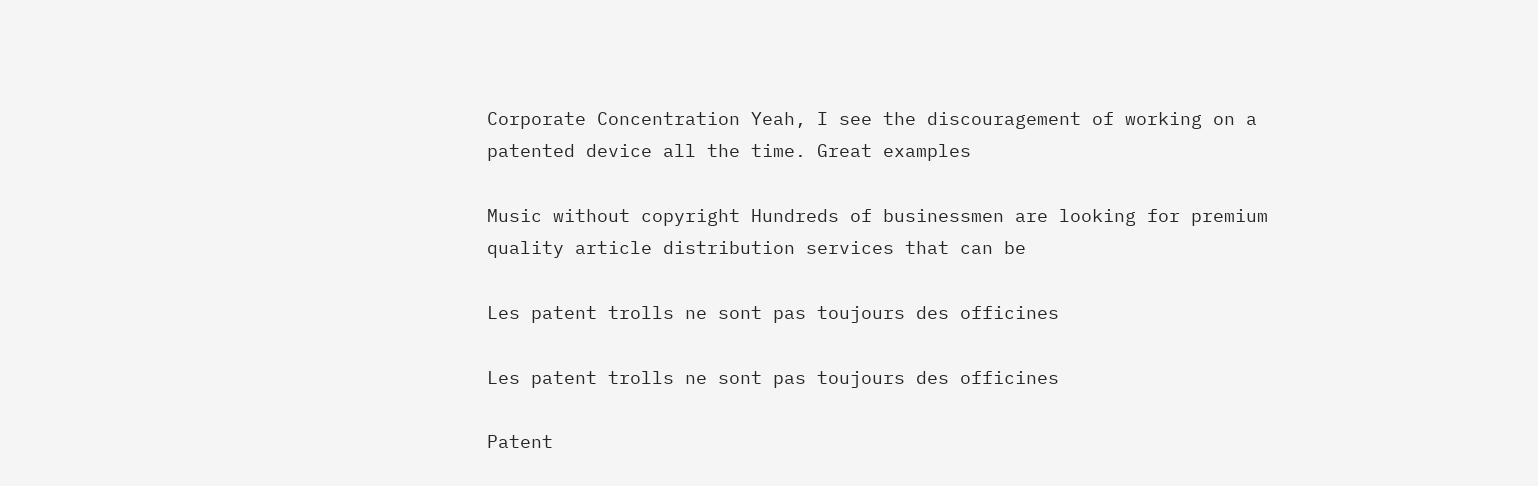Corporate Concentration Yeah, I see the discouragement of working on a patented device all the time. Great examples

Music without copyright Hundreds of businessmen are looking for premium quality article distribution services that can be

Les patent trolls ne sont pas toujours des officines

Les patent trolls ne sont pas toujours des officines

Patent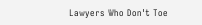Lawyers Who Don't Toe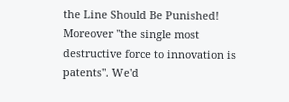the Line Should Be Punished! Moreover "the single most destructive force to innovation is patents". We'd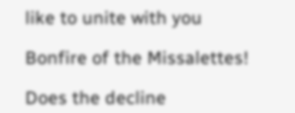like to unite with you

Bonfire of the Missalettes!

Does the decline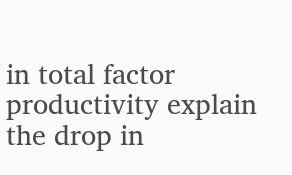in total factor productivity explain the drop in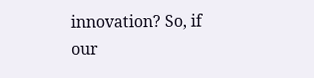innovation? So, if our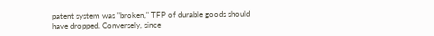patent system was "broken," TFP of durable goods should have dropped. Conversely, since